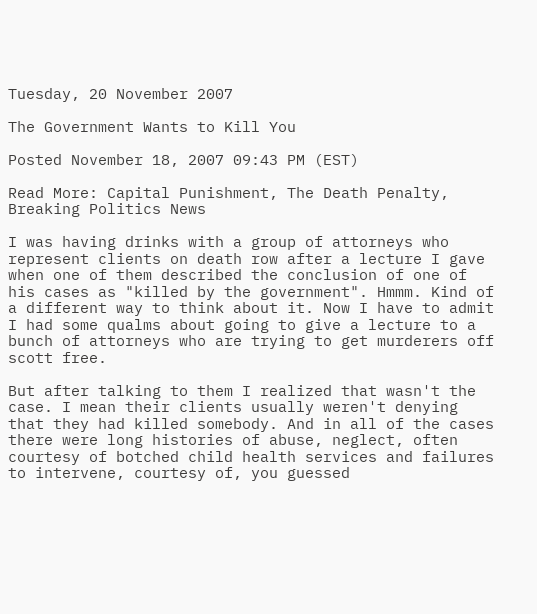Tuesday, 20 November 2007

The Government Wants to Kill You

Posted November 18, 2007 09:43 PM (EST)

Read More: Capital Punishment, The Death Penalty, Breaking Politics News

I was having drinks with a group of attorneys who represent clients on death row after a lecture I gave when one of them described the conclusion of one of his cases as "killed by the government". Hmmm. Kind of a different way to think about it. Now I have to admit I had some qualms about going to give a lecture to a bunch of attorneys who are trying to get murderers off scott free.

But after talking to them I realized that wasn't the case. I mean their clients usually weren't denying that they had killed somebody. And in all of the cases there were long histories of abuse, neglect, often courtesy of botched child health services and failures to intervene, courtesy of, you guessed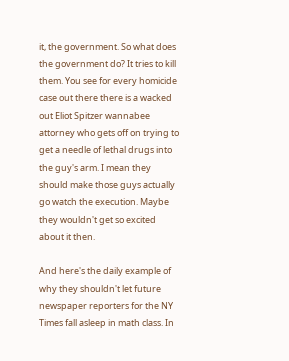it, the government. So what does the government do? It tries to kill them. You see for every homicide case out there there is a wacked out Eliot Spitzer wannabee attorney who gets off on trying to get a needle of lethal drugs into the guy's arm. I mean they should make those guys actually go watch the execution. Maybe they wouldn't get so excited about it then.

And here's the daily example of why they shouldn't let future newspaper reporters for the NY Times fall asleep in math class. In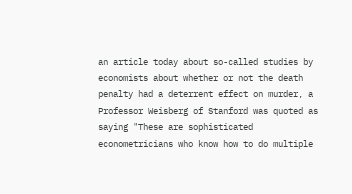an article today about so-called studies by economists about whether or not the death penalty had a deterrent effect on murder, a Professor Weisberg of Stanford was quoted as saying "These are sophisticated econometricians who know how to do multiple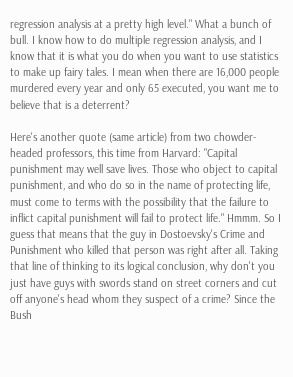regression analysis at a pretty high level." What a bunch of bull. I know how to do multiple regression analysis, and I know that it is what you do when you want to use statistics to make up fairy tales. I mean when there are 16,000 people murdered every year and only 65 executed, you want me to believe that is a deterrent?

Here's another quote (same article) from two chowder-headed professors, this time from Harvard: "Capital punishment may well save lives. Those who object to capital punishment, and who do so in the name of protecting life, must come to terms with the possibility that the failure to inflict capital punishment will fail to protect life." Hmmm. So I guess that means that the guy in Dostoevsky's Crime and Punishment who killed that person was right after all. Taking that line of thinking to its logical conclusion, why don't you just have guys with swords stand on street corners and cut off anyone's head whom they suspect of a crime? Since the Bush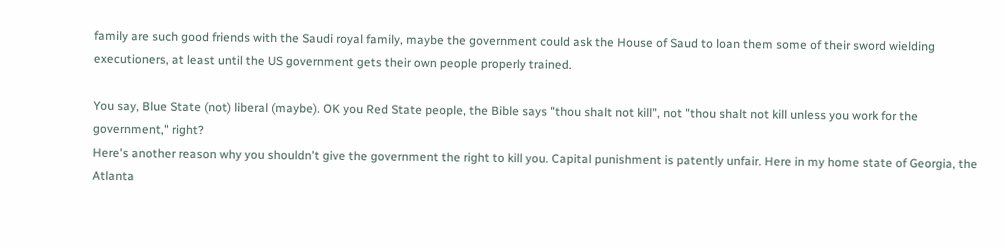family are such good friends with the Saudi royal family, maybe the government could ask the House of Saud to loan them some of their sword wielding executioners, at least until the US government gets their own people properly trained.

You say, Blue State (not) liberal (maybe). OK you Red State people, the Bible says "thou shalt not kill", not "thou shalt not kill unless you work for the government," right?
Here's another reason why you shouldn't give the government the right to kill you. Capital punishment is patently unfair. Here in my home state of Georgia, the Atlanta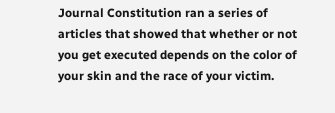Journal Constitution ran a series of articles that showed that whether or not you get executed depends on the color of your skin and the race of your victim.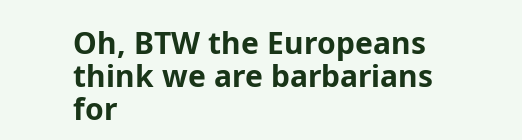Oh, BTW the Europeans think we are barbarians for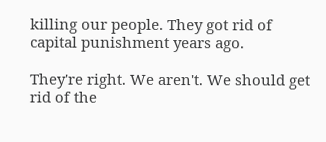killing our people. They got rid of capital punishment years ago.

They're right. We aren't. We should get rid of the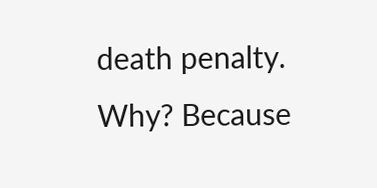death penalty. Why? Because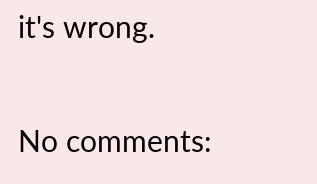it's wrong.

No comments: